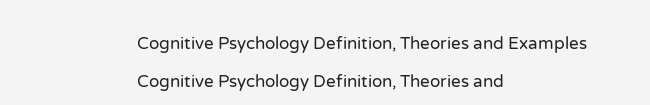Cognitive Psychology Definition, Theories and Examples

Cognitive Psychology Definition, Theories and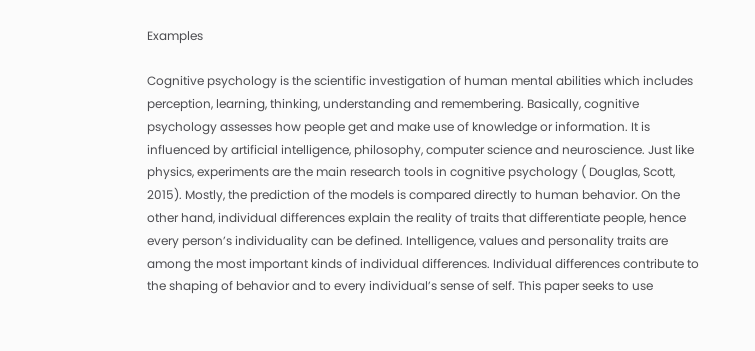Examples

Cognitive psychology is the scientific investigation of human mental abilities which includes perception, learning, thinking, understanding and remembering. Basically, cognitive psychology assesses how people get and make use of knowledge or information. It is influenced by artificial intelligence, philosophy, computer science and neuroscience. Just like physics, experiments are the main research tools in cognitive psychology ( Douglas, Scott, 2015). Mostly, the prediction of the models is compared directly to human behavior. On the other hand, individual differences explain the reality of traits that differentiate people, hence every person’s individuality can be defined. Intelligence, values and personality traits are among the most important kinds of individual differences. Individual differences contribute to the shaping of behavior and to every individual’s sense of self. This paper seeks to use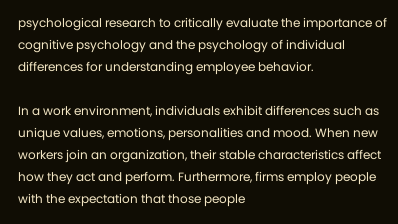psychological research to critically evaluate the importance of cognitive psychology and the psychology of individual differences for understanding employee behavior.

In a work environment, individuals exhibit differences such as unique values, emotions, personalities and mood. When new workers join an organization, their stable characteristics affect how they act and perform. Furthermore, firms employ people with the expectation that those people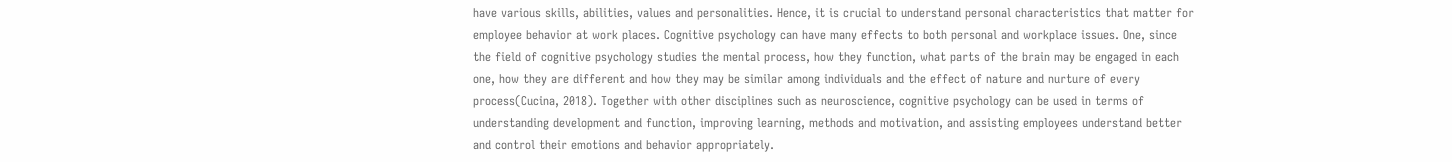have various skills, abilities, values and personalities. Hence, it is crucial to understand personal characteristics that matter for employee behavior at work places. Cognitive psychology can have many effects to both personal and workplace issues. One, since the field of cognitive psychology studies the mental process, how they function, what parts of the brain may be engaged in each one, how they are different and how they may be similar among individuals and the effect of nature and nurture of every process(Cucina, 2018). Together with other disciplines such as neuroscience, cognitive psychology can be used in terms of understanding development and function, improving learning, methods and motivation, and assisting employees understand better and control their emotions and behavior appropriately.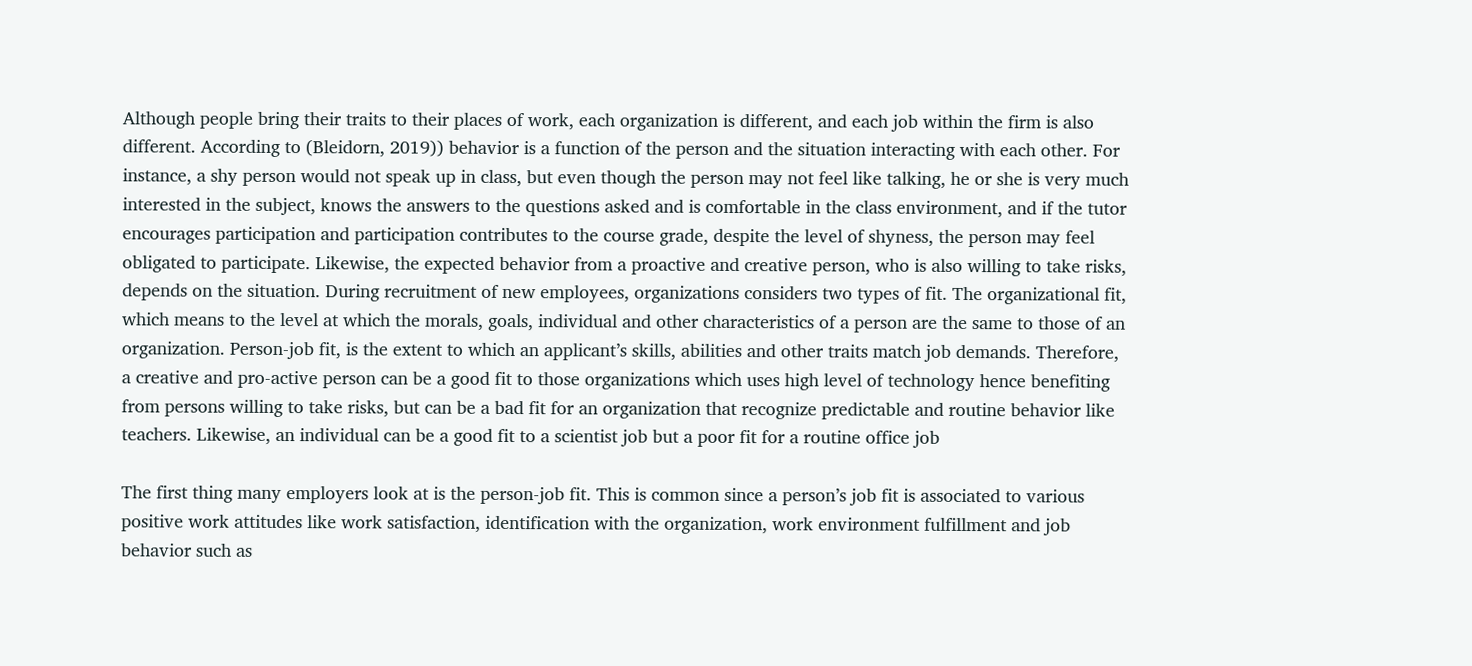Although people bring their traits to their places of work, each organization is different, and each job within the firm is also different. According to (Bleidorn, 2019)) behavior is a function of the person and the situation interacting with each other. For instance, a shy person would not speak up in class, but even though the person may not feel like talking, he or she is very much interested in the subject, knows the answers to the questions asked and is comfortable in the class environment, and if the tutor encourages participation and participation contributes to the course grade, despite the level of shyness, the person may feel obligated to participate. Likewise, the expected behavior from a proactive and creative person, who is also willing to take risks, depends on the situation. During recruitment of new employees, organizations considers two types of fit. The organizational fit, which means to the level at which the morals, goals, individual and other characteristics of a person are the same to those of an organization. Person-job fit, is the extent to which an applicant’s skills, abilities and other traits match job demands. Therefore, a creative and pro-active person can be a good fit to those organizations which uses high level of technology hence benefiting from persons willing to take risks, but can be a bad fit for an organization that recognize predictable and routine behavior like teachers. Likewise, an individual can be a good fit to a scientist job but a poor fit for a routine office job

The first thing many employers look at is the person-job fit. This is common since a person’s job fit is associated to various positive work attitudes like work satisfaction, identification with the organization, work environment fulfillment and job behavior such as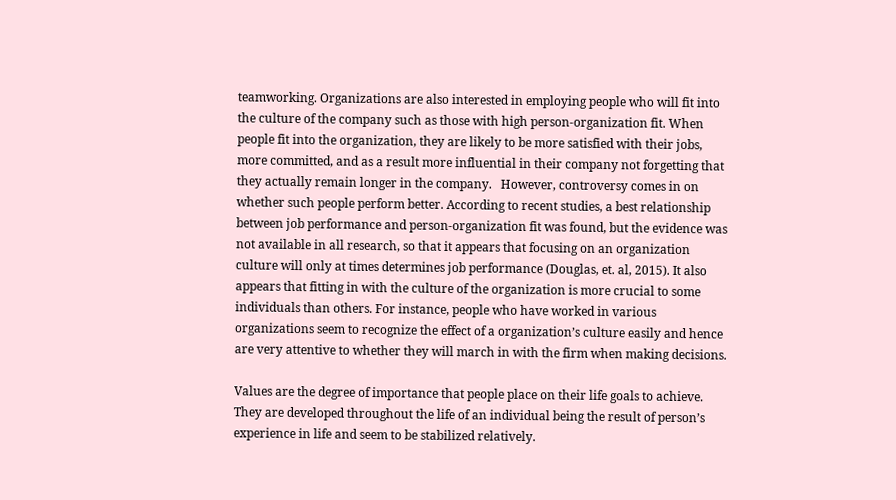teamworking. Organizations are also interested in employing people who will fit into the culture of the company such as those with high person-organization fit. When people fit into the organization, they are likely to be more satisfied with their jobs, more committed, and as a result more influential in their company not forgetting that they actually remain longer in the company.   However, controversy comes in on whether such people perform better. According to recent studies, a best relationship between job performance and person-organization fit was found, but the evidence was not available in all research, so that it appears that focusing on an organization culture will only at times determines job performance (Douglas, et. al, 2015). It also appears that fitting in with the culture of the organization is more crucial to some individuals than others. For instance, people who have worked in various organizations seem to recognize the effect of a organization’s culture easily and hence are very attentive to whether they will march in with the firm when making decisions.

Values are the degree of importance that people place on their life goals to achieve.  They are developed throughout the life of an individual being the result of person’s experience in life and seem to be stabilized relatively.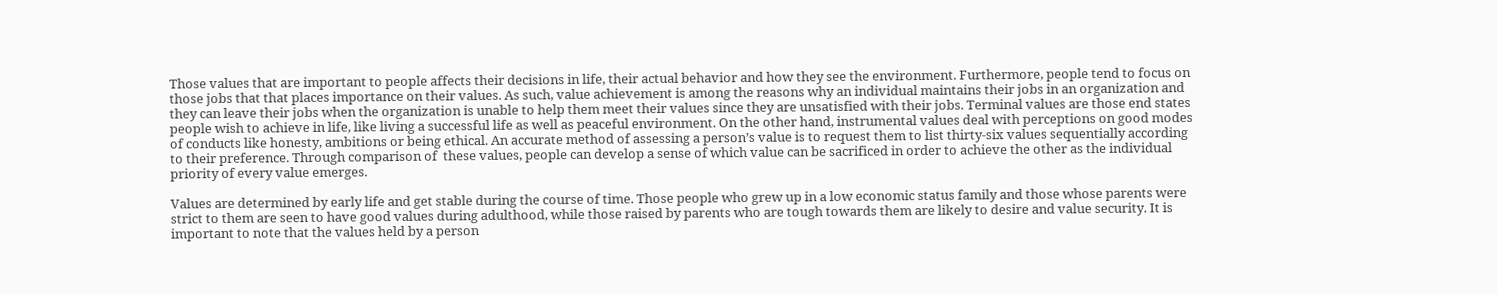Those values that are important to people affects their decisions in life, their actual behavior and how they see the environment. Furthermore, people tend to focus on those jobs that that places importance on their values. As such, value achievement is among the reasons why an individual maintains their jobs in an organization and they can leave their jobs when the organization is unable to help them meet their values since they are unsatisfied with their jobs. Terminal values are those end states people wish to achieve in life, like living a successful life as well as peaceful environment. On the other hand, instrumental values deal with perceptions on good modes of conducts like honesty, ambitions or being ethical. An accurate method of assessing a person’s value is to request them to list thirty-six values sequentially according to their preference. Through comparison of  these values, people can develop a sense of which value can be sacrificed in order to achieve the other as the individual priority of every value emerges.

Values are determined by early life and get stable during the course of time. Those people who grew up in a low economic status family and those whose parents were strict to them are seen to have good values during adulthood, while those raised by parents who are tough towards them are likely to desire and value security. It is important to note that the values held by a person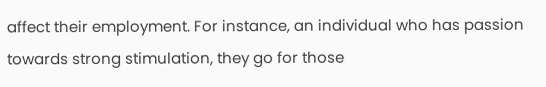affect their employment. For instance, an individual who has passion towards strong stimulation, they go for those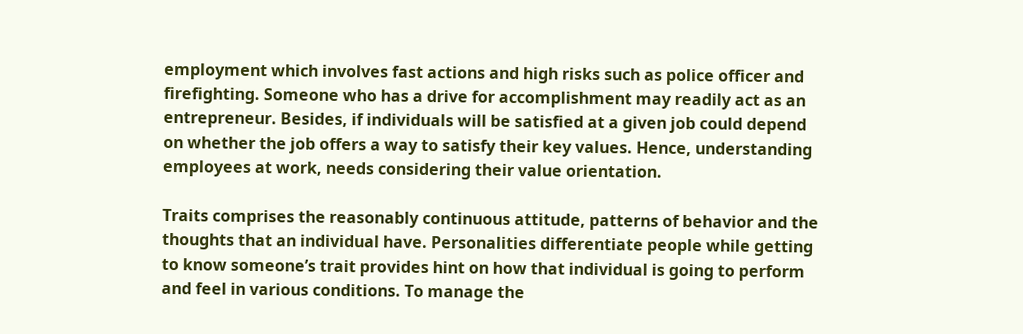employment which involves fast actions and high risks such as police officer and firefighting. Someone who has a drive for accomplishment may readily act as an entrepreneur. Besides, if individuals will be satisfied at a given job could depend on whether the job offers a way to satisfy their key values. Hence, understanding employees at work, needs considering their value orientation.

Traits comprises the reasonably continuous attitude, patterns of behavior and the thoughts that an individual have. Personalities differentiate people while getting to know someone’s trait provides hint on how that individual is going to perform and feel in various conditions. To manage the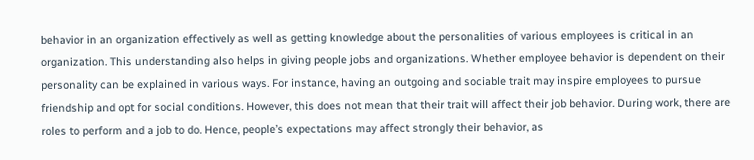behavior in an organization effectively as well as getting knowledge about the personalities of various employees is critical in an organization. This understanding also helps in giving people jobs and organizations. Whether employee behavior is dependent on their personality can be explained in various ways. For instance, having an outgoing and sociable trait may inspire employees to pursue friendship and opt for social conditions. However, this does not mean that their trait will affect their job behavior. During work, there are roles to perform and a job to do. Hence, people’s expectations may affect strongly their behavior, as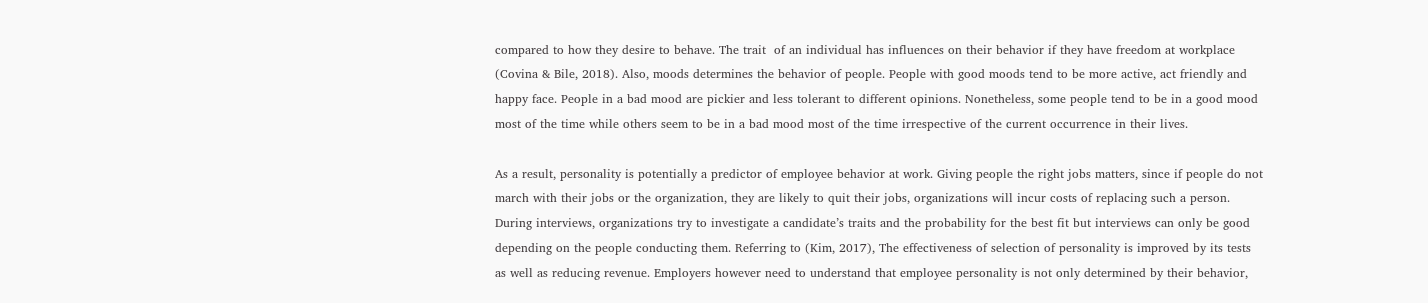compared to how they desire to behave. The trait  of an individual has influences on their behavior if they have freedom at workplace (Covina & Bile, 2018). Also, moods determines the behavior of people. People with good moods tend to be more active, act friendly and happy face. People in a bad mood are pickier and less tolerant to different opinions. Nonetheless, some people tend to be in a good mood most of the time while others seem to be in a bad mood most of the time irrespective of the current occurrence in their lives.

As a result, personality is potentially a predictor of employee behavior at work. Giving people the right jobs matters, since if people do not march with their jobs or the organization, they are likely to quit their jobs, organizations will incur costs of replacing such a person. During interviews, organizations try to investigate a candidate’s traits and the probability for the best fit but interviews can only be good depending on the people conducting them. Referring to (Kim, 2017), The effectiveness of selection of personality is improved by its tests as well as reducing revenue. Employers however need to understand that employee personality is not only determined by their behavior,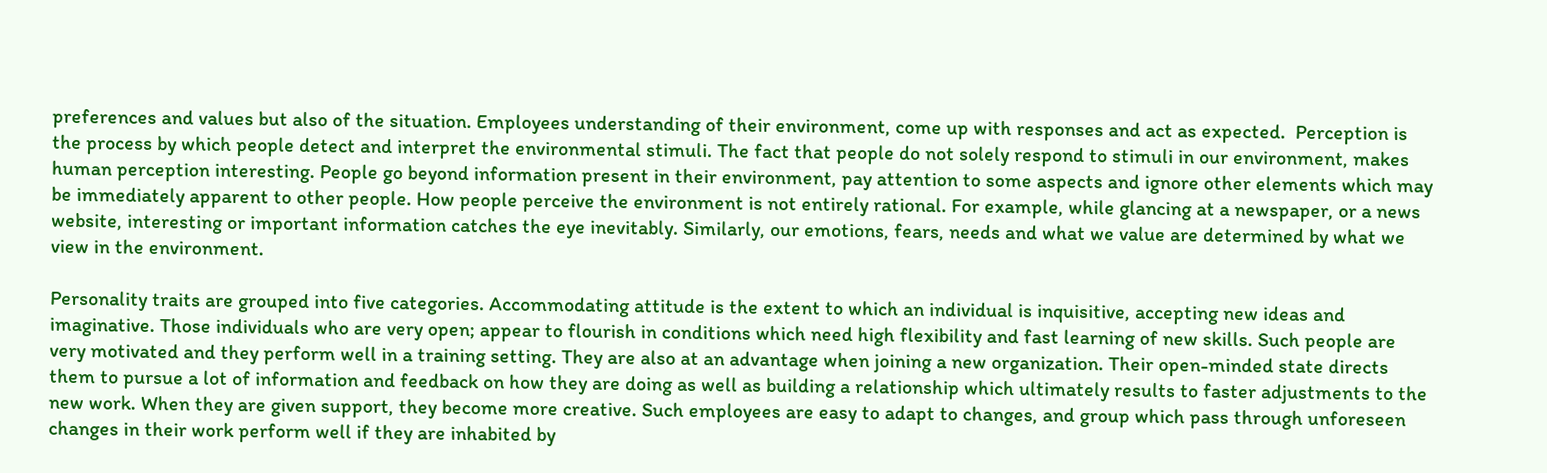preferences and values but also of the situation. Employees understanding of their environment, come up with responses and act as expected.  Perception is the process by which people detect and interpret the environmental stimuli. The fact that people do not solely respond to stimuli in our environment, makes human perception interesting. People go beyond information present in their environment, pay attention to some aspects and ignore other elements which may be immediately apparent to other people. How people perceive the environment is not entirely rational. For example, while glancing at a newspaper, or a news website, interesting or important information catches the eye inevitably. Similarly, our emotions, fears, needs and what we value are determined by what we view in the environment.

Personality traits are grouped into five categories. Accommodating attitude is the extent to which an individual is inquisitive, accepting new ideas and imaginative. Those individuals who are very open; appear to flourish in conditions which need high flexibility and fast learning of new skills. Such people are very motivated and they perform well in a training setting. They are also at an advantage when joining a new organization. Their open-minded state directs them to pursue a lot of information and feedback on how they are doing as well as building a relationship which ultimately results to faster adjustments to the new work. When they are given support, they become more creative. Such employees are easy to adapt to changes, and group which pass through unforeseen changes in their work perform well if they are inhabited by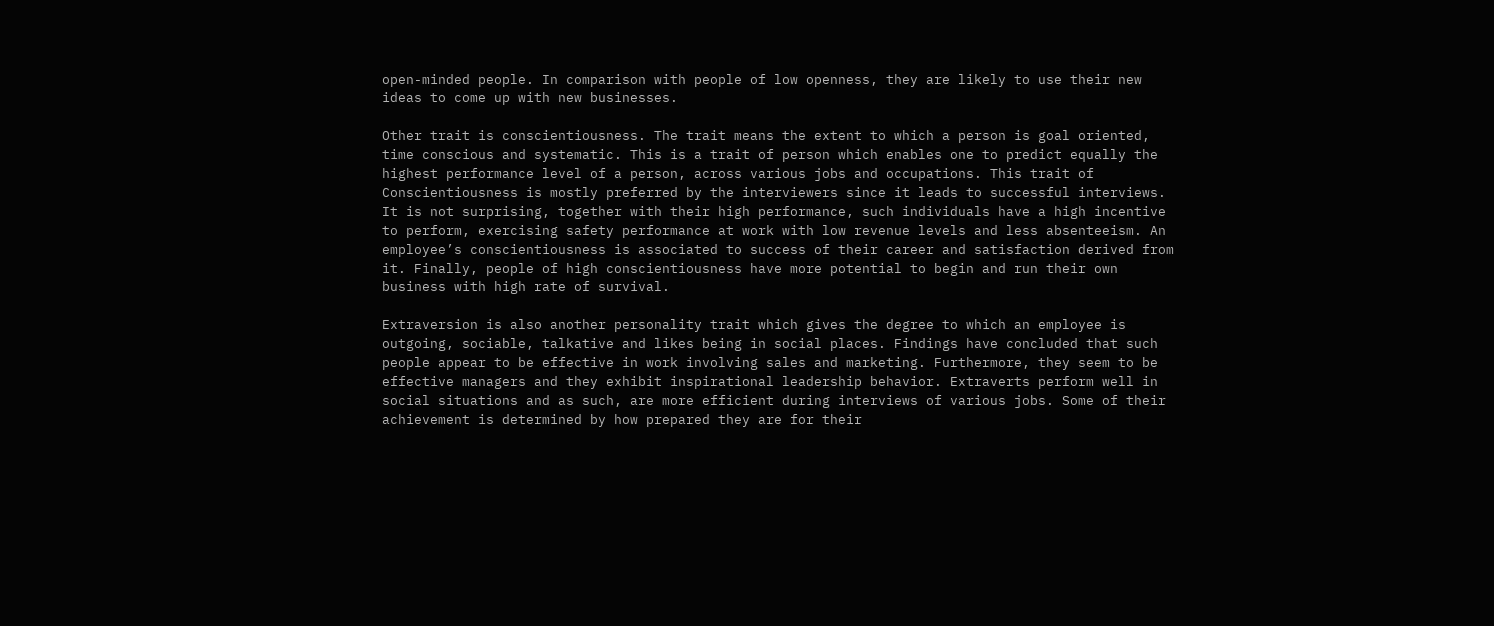open-minded people. In comparison with people of low openness, they are likely to use their new ideas to come up with new businesses.

Other trait is conscientiousness. The trait means the extent to which a person is goal oriented, time conscious and systematic. This is a trait of person which enables one to predict equally the highest performance level of a person, across various jobs and occupations. This trait of Conscientiousness is mostly preferred by the interviewers since it leads to successful interviews.  It is not surprising, together with their high performance, such individuals have a high incentive to perform, exercising safety performance at work with low revenue levels and less absenteeism. An employee’s conscientiousness is associated to success of their career and satisfaction derived from it. Finally, people of high conscientiousness have more potential to begin and run their own business with high rate of survival.

Extraversion is also another personality trait which gives the degree to which an employee is outgoing, sociable, talkative and likes being in social places. Findings have concluded that such people appear to be effective in work involving sales and marketing. Furthermore, they seem to be effective managers and they exhibit inspirational leadership behavior. Extraverts perform well in social situations and as such, are more efficient during interviews of various jobs. Some of their achievement is determined by how prepared they are for their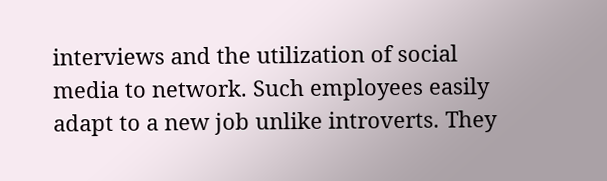interviews and the utilization of social media to network. Such employees easily adapt to a new job unlike introverts. They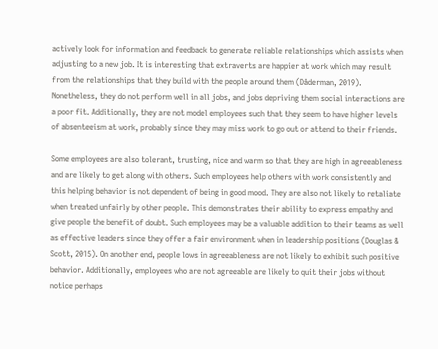actively look for information and feedback to generate reliable relationships which assists when adjusting to a new job. It is interesting that extraverts are happier at work which may result from the relationships that they build with the people around them (Dåderman, 2019). Nonetheless, they do not perform well in all jobs, and jobs depriving them social interactions are a poor fit. Additionally, they are not model employees such that they seem to have higher levels of absenteeism at work, probably since they may miss work to go out or attend to their friends.

Some employees are also tolerant, trusting, nice and warm so that they are high in agreeableness and are likely to get along with others. Such employees help others with work consistently and this helping behavior is not dependent of being in good mood. They are also not likely to retaliate when treated unfairly by other people. This demonstrates their ability to express empathy and give people the benefit of doubt. Such employees may be a valuable addition to their teams as well as effective leaders since they offer a fair environment when in leadership positions (Douglas & Scott, 2015). On another end, people lows in agreeableness are not likely to exhibit such positive behavior. Additionally, employees who are not agreeable are likely to quit their jobs without notice perhaps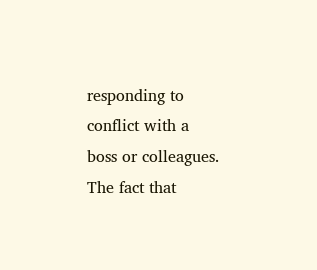responding to conflict with a boss or colleagues. The fact that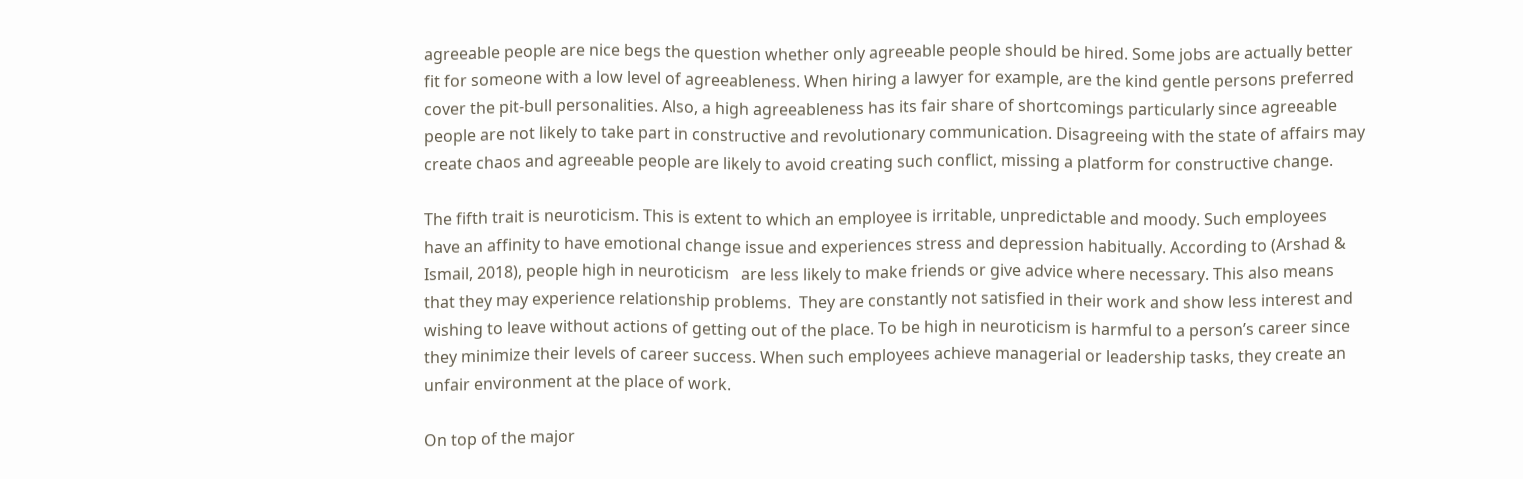agreeable people are nice begs the question whether only agreeable people should be hired. Some jobs are actually better fit for someone with a low level of agreeableness. When hiring a lawyer for example, are the kind gentle persons preferred cover the pit-bull personalities. Also, a high agreeableness has its fair share of shortcomings particularly since agreeable people are not likely to take part in constructive and revolutionary communication. Disagreeing with the state of affairs may create chaos and agreeable people are likely to avoid creating such conflict, missing a platform for constructive change.

The fifth trait is neuroticism. This is extent to which an employee is irritable, unpredictable and moody. Such employees have an affinity to have emotional change issue and experiences stress and depression habitually. According to (Arshad & Ismail, 2018), people high in neuroticism   are less likely to make friends or give advice where necessary. This also means that they may experience relationship problems.  They are constantly not satisfied in their work and show less interest and wishing to leave without actions of getting out of the place. To be high in neuroticism is harmful to a person’s career since they minimize their levels of career success. When such employees achieve managerial or leadership tasks, they create an unfair environment at the place of work.

On top of the major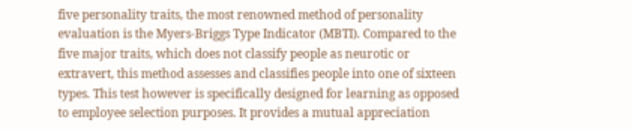five personality traits, the most renowned method of personality evaluation is the Myers-Briggs Type Indicator (MBTI). Compared to the five major traits, which does not classify people as neurotic or extravert, this method assesses and classifies people into one of sixteen types. This test however is specifically designed for learning as opposed to employee selection purposes. It provides a mutual appreciation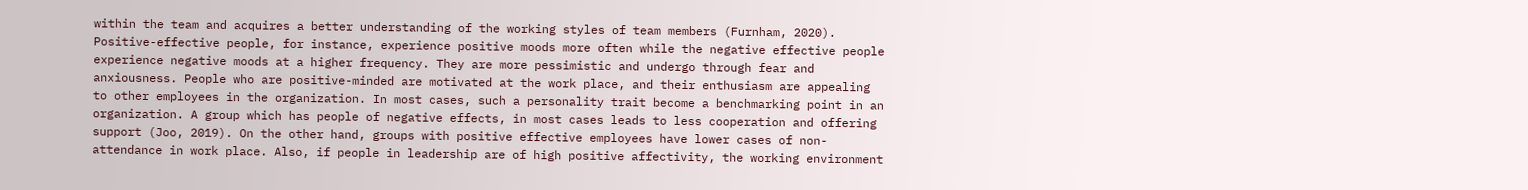within the team and acquires a better understanding of the working styles of team members (Furnham, 2020).  Positive-effective people, for instance, experience positive moods more often while the negative effective people experience negative moods at a higher frequency. They are more pessimistic and undergo through fear and anxiousness. People who are positive-minded are motivated at the work place, and their enthusiasm are appealing to other employees in the organization. In most cases, such a personality trait become a benchmarking point in an organization. A group which has people of negative effects, in most cases leads to less cooperation and offering support (Joo, 2019). On the other hand, groups with positive effective employees have lower cases of non-attendance in work place. Also, if people in leadership are of high positive affectivity, the working environment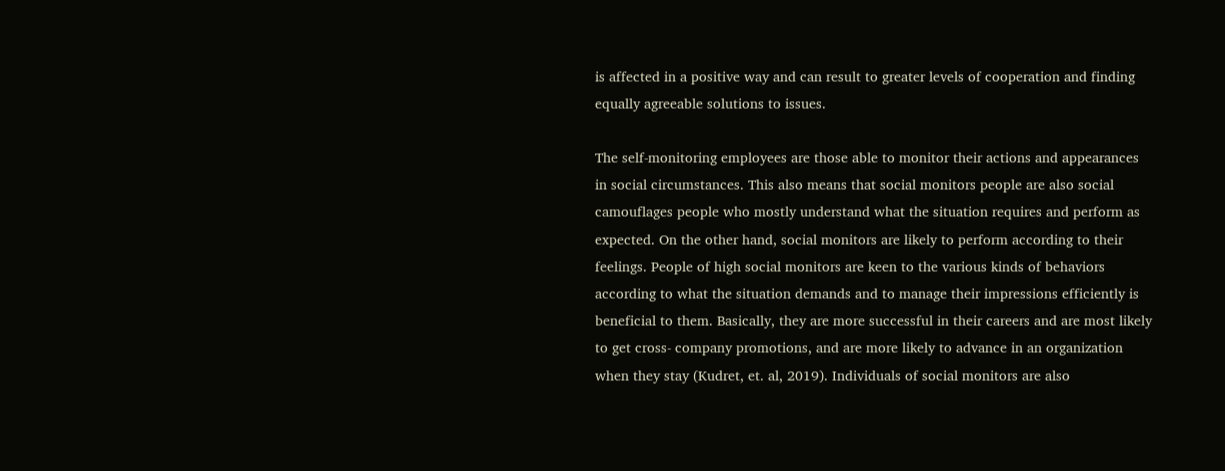is affected in a positive way and can result to greater levels of cooperation and finding equally agreeable solutions to issues.

The self-monitoring employees are those able to monitor their actions and appearances in social circumstances. This also means that social monitors people are also social camouflages people who mostly understand what the situation requires and perform as expected. On the other hand, social monitors are likely to perform according to their feelings. People of high social monitors are keen to the various kinds of behaviors according to what the situation demands and to manage their impressions efficiently is beneficial to them. Basically, they are more successful in their careers and are most likely to get cross- company promotions, and are more likely to advance in an organization when they stay (Kudret, et. al, 2019). Individuals of social monitors are also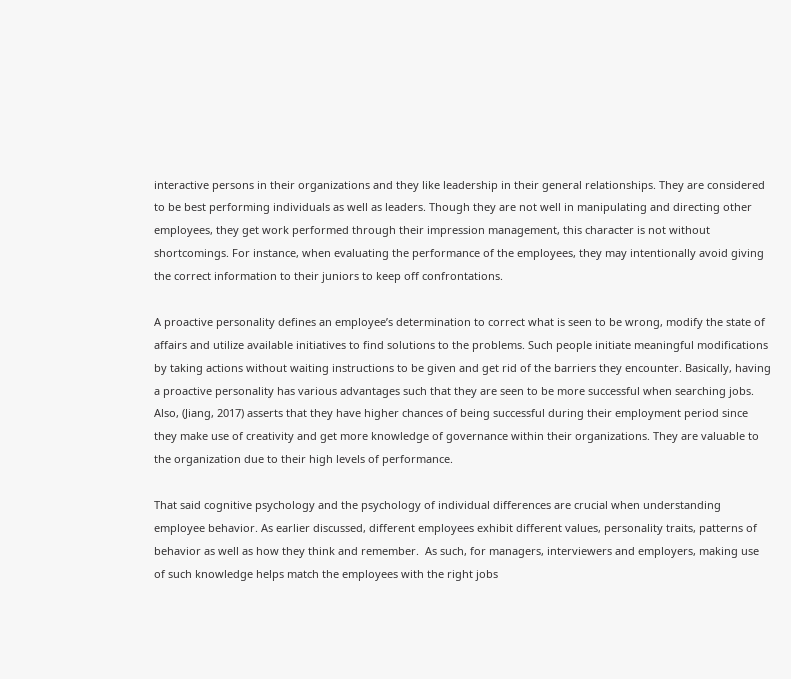interactive persons in their organizations and they like leadership in their general relationships. They are considered to be best performing individuals as well as leaders. Though they are not well in manipulating and directing other employees, they get work performed through their impression management, this character is not without shortcomings. For instance, when evaluating the performance of the employees, they may intentionally avoid giving the correct information to their juniors to keep off confrontations.

A proactive personality defines an employee’s determination to correct what is seen to be wrong, modify the state of affairs and utilize available initiatives to find solutions to the problems. Such people initiate meaningful modifications by taking actions without waiting instructions to be given and get rid of the barriers they encounter. Basically, having a proactive personality has various advantages such that they are seen to be more successful when searching jobs. Also, (Jiang, 2017) asserts that they have higher chances of being successful during their employment period since they make use of creativity and get more knowledge of governance within their organizations. They are valuable to the organization due to their high levels of performance.

That said cognitive psychology and the psychology of individual differences are crucial when understanding employee behavior. As earlier discussed, different employees exhibit different values, personality traits, patterns of behavior as well as how they think and remember.  As such, for managers, interviewers and employers, making use of such knowledge helps match the employees with the right jobs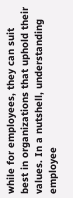while for employees, they can suit best in organizations that uphold their values. In a nutshell, understanding employee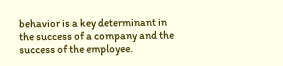behavior is a key determinant in the success of a company and the success of the employee.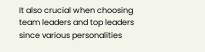It also crucial when choosing team leaders and top leaders since various personalities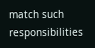match such responsibilities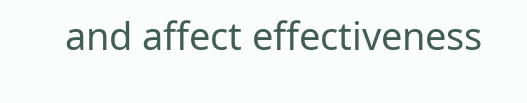and affect effectiveness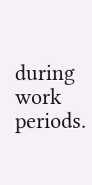during work periods.